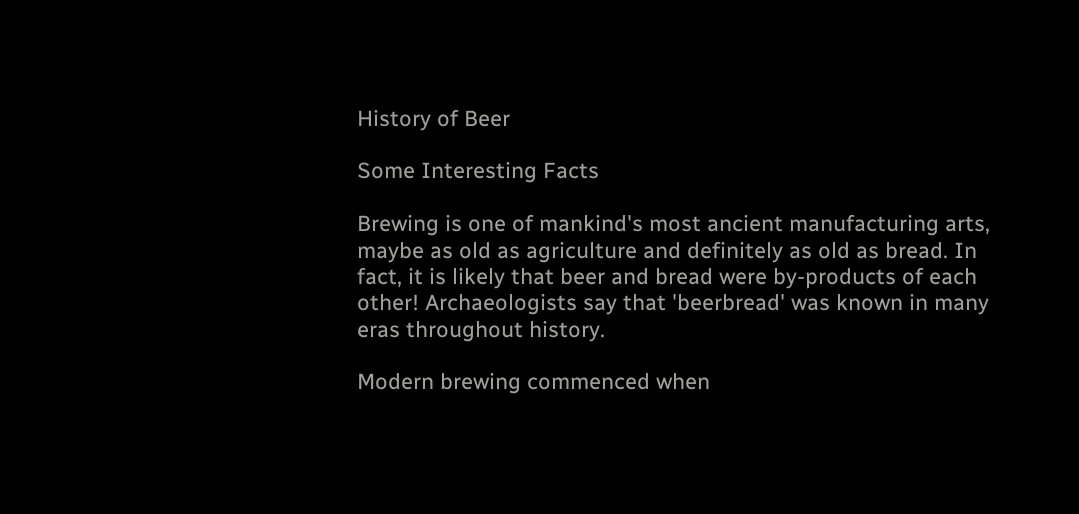History of Beer

Some Interesting Facts

Brewing is one of mankind's most ancient manufacturing arts, maybe as old as agriculture and definitely as old as bread. In fact, it is likely that beer and bread were by-products of each other! Archaeologists say that 'beerbread' was known in many eras throughout history.

Modern brewing commenced when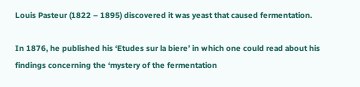Louis Pasteur (1822 – 1895) discovered it was yeast that caused fermentation.

In 1876, he published his ‘Etudes sur la biere’ in which one could read about his findings concerning the ‘mystery of the fermentation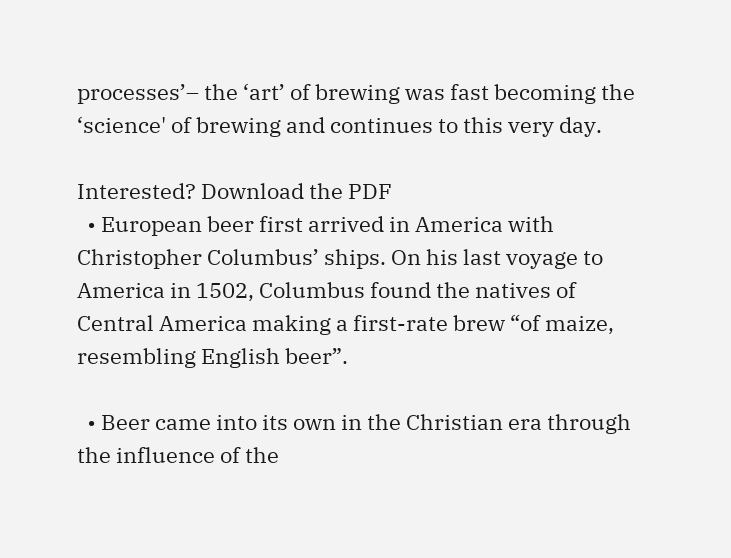processes’– the ‘art’ of brewing was fast becoming the ‘science' of brewing and continues to this very day.

Interested? Download the PDF
  • European beer first arrived in America with Christopher Columbus’ ships. On his last voyage to America in 1502, Columbus found the natives of Central America making a first-rate brew “of maize, resembling English beer”.

  • Beer came into its own in the Christian era through the influence of the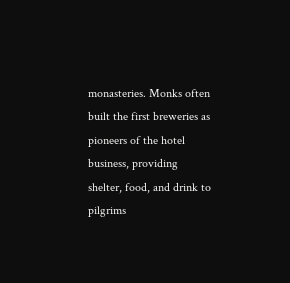monasteries. Monks often built the first breweries as pioneers of the hotel business, providing shelter, food, and drink to pilgrims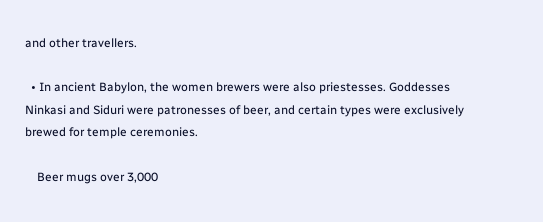and other travellers.

  • In ancient Babylon, the women brewers were also priestesses. Goddesses Ninkasi and Siduri were patronesses of beer, and certain types were exclusively brewed for temple ceremonies.

    Beer mugs over 3,000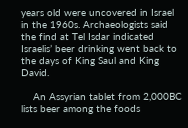years old were uncovered in Israel in the 1960s. Archaeologists said the find at Tel Isdar indicated Israelis’ beer drinking went back to the days of King Saul and King David.

    An Assyrian tablet from 2,000BC lists beer among the foods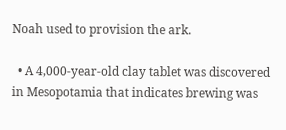Noah used to provision the ark.

  • A 4,000-year-old clay tablet was discovered in Mesopotamia that indicates brewing was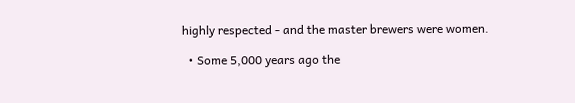highly respected - and the master brewers were women.

  • Some 5,000 years ago the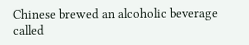Chinese brewed an alcoholic beverage called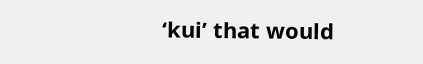‘kui’ that would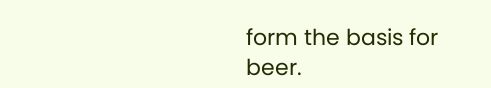form the basis for beer.